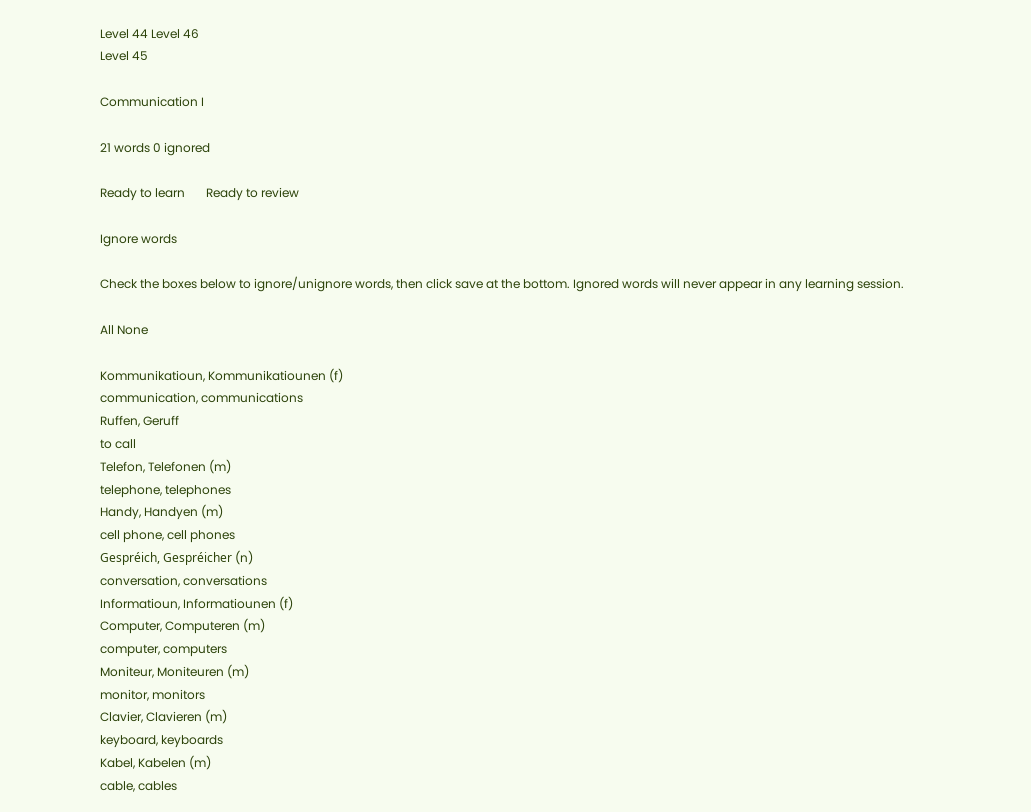Level 44 Level 46
Level 45

Communication I

21 words 0 ignored

Ready to learn       Ready to review

Ignore words

Check the boxes below to ignore/unignore words, then click save at the bottom. Ignored words will never appear in any learning session.

All None

Kommunikatioun, Kommunikatiounen (f)
communication, communications
Ruffen, Geruff
to call
Telefon, Telefonen (m)
telephone, telephones
Handy, Handyen (m)
cell phone, cell phones
Gespréich, Gespréicher (n)
conversation, conversations
Informatioun, Informatiounen (f)
Computer, Computeren (m)
computer, computers
Moniteur, Moniteuren (m)
monitor, monitors
Clavier, Clavieren (m)
keyboard, keyboards
Kabel, Kabelen (m)
cable, cables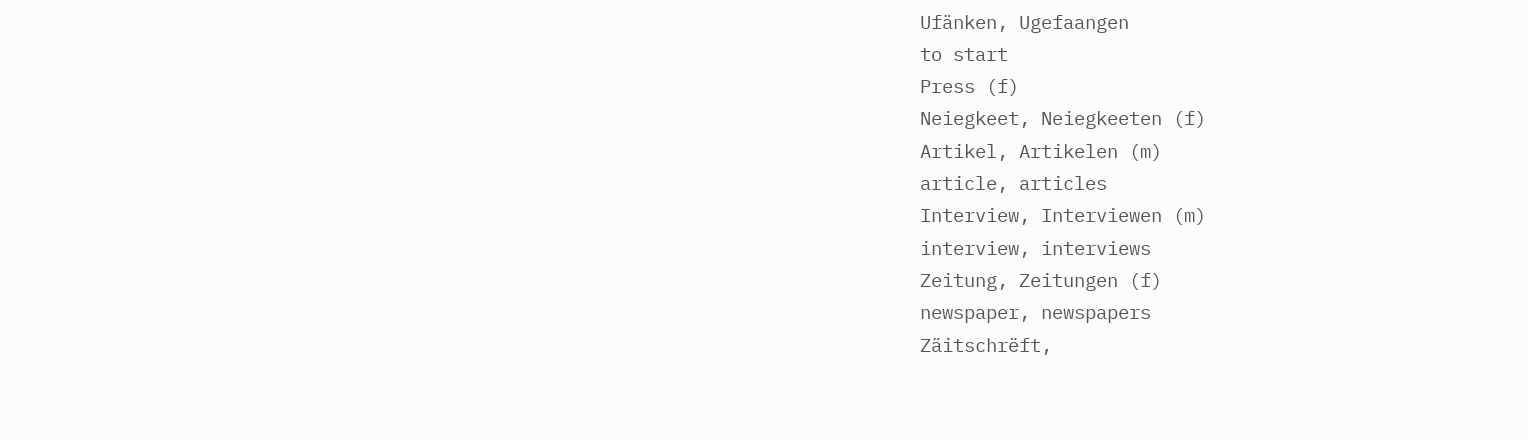Ufänken, Ugefaangen
to start
Press (f)
Neiegkeet, Neiegkeeten (f)
Artikel, Artikelen (m)
article, articles
Interview, Interviewen (m)
interview, interviews
Zeitung, Zeitungen (f)
newspaper, newspapers
Zäitschrëft,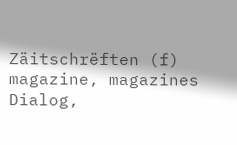Zäitschrëften (f)
magazine, magazines
Dialog,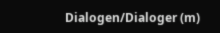Dialogen/Dialoger (m)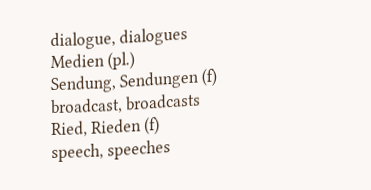dialogue, dialogues
Medien (pl.)
Sendung, Sendungen (f)
broadcast, broadcasts
Ried, Rieden (f)
speech, speeches